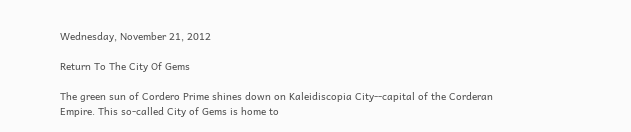Wednesday, November 21, 2012

Return To The City Of Gems

The green sun of Cordero Prime shines down on Kaleidiscopia City--capital of the Corderan Empire. This so-called City of Gems is home to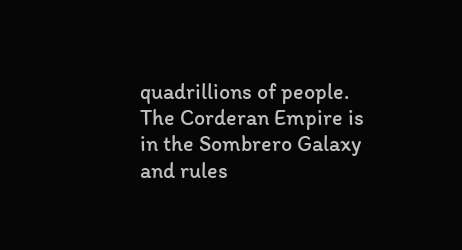quadrillions of people.
The Corderan Empire is in the Sombrero Galaxy and rules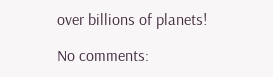over billions of planets!

No comments: